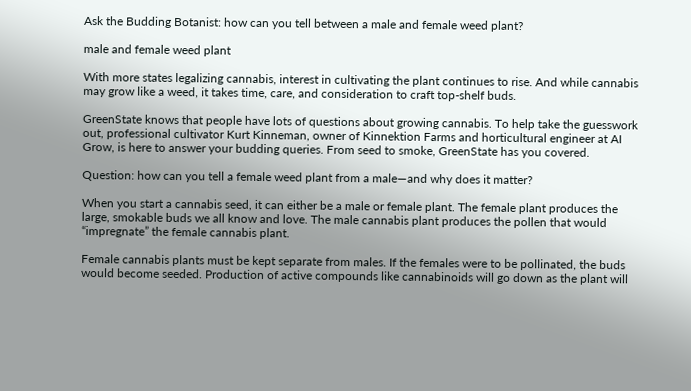Ask the Budding Botanist: how can you tell between a male and female weed plant?

male and female weed plant

With more states legalizing cannabis, interest in cultivating the plant continues to rise. And while cannabis may grow like a weed, it takes time, care, and consideration to craft top-shelf buds.

GreenState knows that people have lots of questions about growing cannabis. To help take the guesswork out, professional cultivator Kurt Kinneman, owner of Kinnektion Farms and horticultural engineer at AI Grow, is here to answer your budding queries. From seed to smoke, GreenState has you covered.

Question: how can you tell a female weed plant from a male—and why does it matter?

When you start a cannabis seed, it can either be a male or female plant. The female plant produces the large, smokable buds we all know and love. The male cannabis plant produces the pollen that would “impregnate” the female cannabis plant.

Female cannabis plants must be kept separate from males. If the females were to be pollinated, the buds would become seeded. Production of active compounds like cannabinoids will go down as the plant will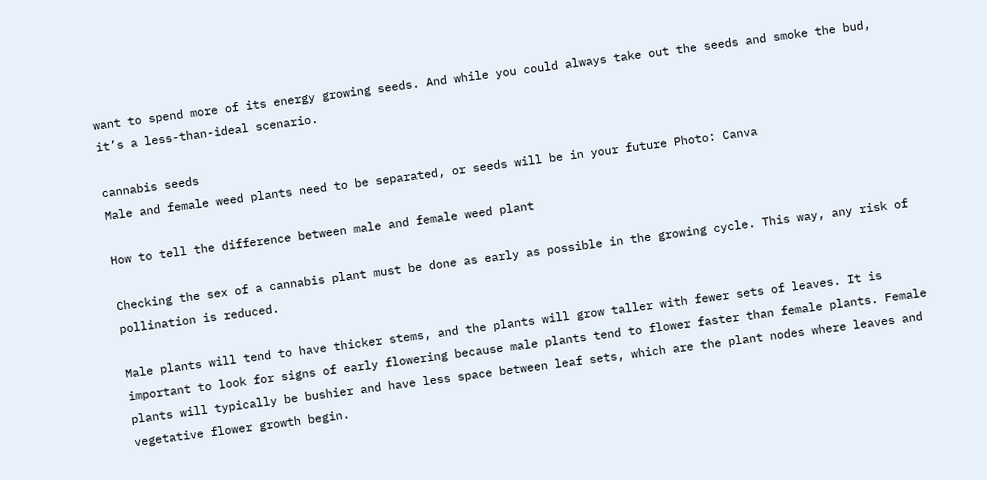want to spend more of its energy growing seeds. And while you could always take out the seeds and smoke the bud, it’s a less-than-ideal scenario.

cannabis seeds
Male and female weed plants need to be separated, or seeds will be in your future Photo: Canva

How to tell the difference between male and female weed plant

Checking the sex of a cannabis plant must be done as early as possible in the growing cycle. This way, any risk of pollination is reduced.

Male plants will tend to have thicker stems, and the plants will grow taller with fewer sets of leaves. It is important to look for signs of early flowering because male plants tend to flower faster than female plants. Female plants will typically be bushier and have less space between leaf sets, which are the plant nodes where leaves and vegetative flower growth begin.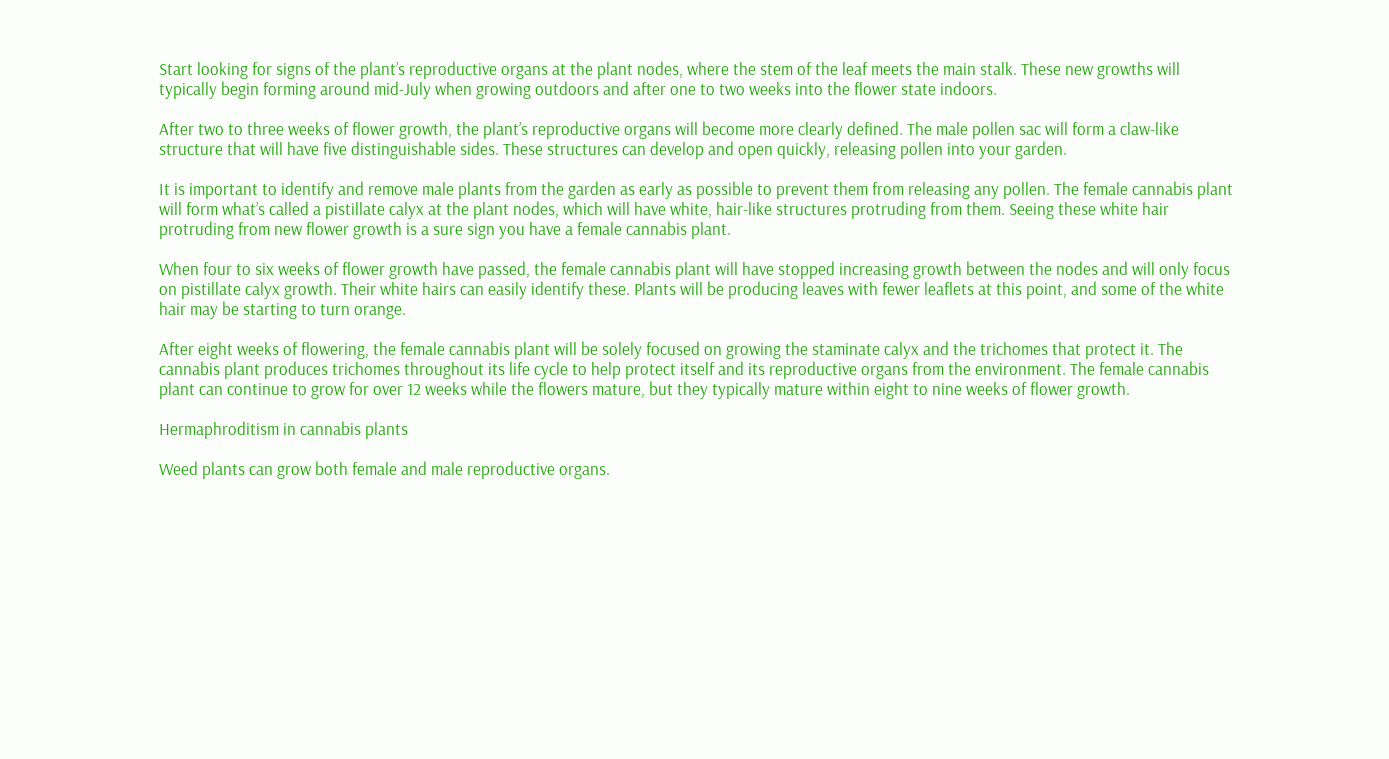Start looking for signs of the plant’s reproductive organs at the plant nodes, where the stem of the leaf meets the main stalk. These new growths will typically begin forming around mid-July when growing outdoors and after one to two weeks into the flower state indoors.

After two to three weeks of flower growth, the plant’s reproductive organs will become more clearly defined. The male pollen sac will form a claw-like structure that will have five distinguishable sides. These structures can develop and open quickly, releasing pollen into your garden.

It is important to identify and remove male plants from the garden as early as possible to prevent them from releasing any pollen. The female cannabis plant will form what’s called a pistillate calyx at the plant nodes, which will have white, hair-like structures protruding from them. Seeing these white hair protruding from new flower growth is a sure sign you have a female cannabis plant.

When four to six weeks of flower growth have passed, the female cannabis plant will have stopped increasing growth between the nodes and will only focus on pistillate calyx growth. Their white hairs can easily identify these. Plants will be producing leaves with fewer leaflets at this point, and some of the white hair may be starting to turn orange.

After eight weeks of flowering, the female cannabis plant will be solely focused on growing the staminate calyx and the trichomes that protect it. The cannabis plant produces trichomes throughout its life cycle to help protect itself and its reproductive organs from the environment. The female cannabis plant can continue to grow for over 12 weeks while the flowers mature, but they typically mature within eight to nine weeks of flower growth.

Hermaphroditism in cannabis plants

Weed plants can grow both female and male reproductive organs.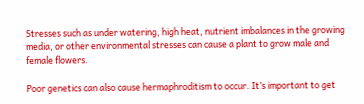Stresses such as under watering, high heat, nutrient imbalances in the growing media, or other environmental stresses can cause a plant to grow male and female flowers.

Poor genetics can also cause hermaphroditism to occur. It’s important to get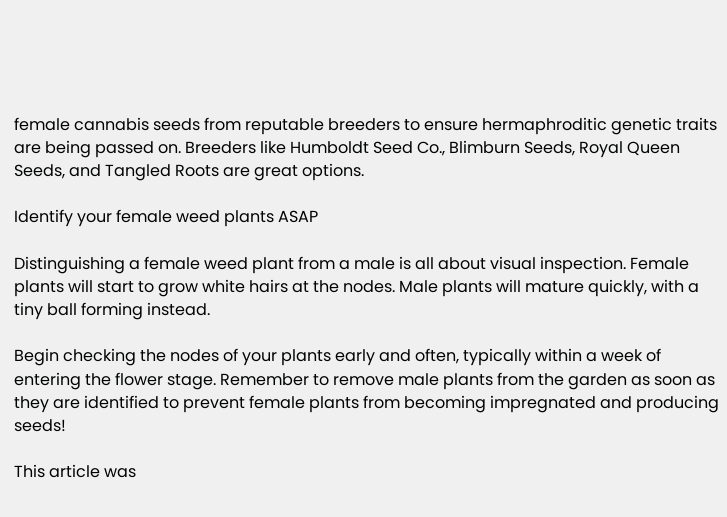female cannabis seeds from reputable breeders to ensure hermaphroditic genetic traits are being passed on. Breeders like Humboldt Seed Co., Blimburn Seeds, Royal Queen Seeds, and Tangled Roots are great options.

Identify your female weed plants ASAP

Distinguishing a female weed plant from a male is all about visual inspection. Female plants will start to grow white hairs at the nodes. Male plants will mature quickly, with a tiny ball forming instead.

Begin checking the nodes of your plants early and often, typically within a week of entering the flower stage. Remember to remove male plants from the garden as soon as they are identified to prevent female plants from becoming impregnated and producing seeds!

This article was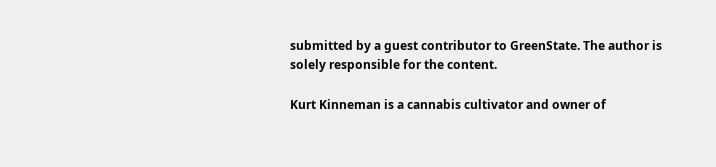submitted by a guest contributor to GreenState. The author is solely responsible for the content.

Kurt Kinneman is a cannabis cultivator and owner of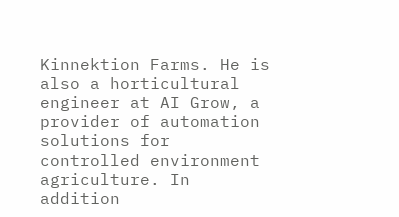Kinnektion Farms. He is also a horticultural engineer at AI Grow, a provider of automation solutions for controlled environment agriculture. In addition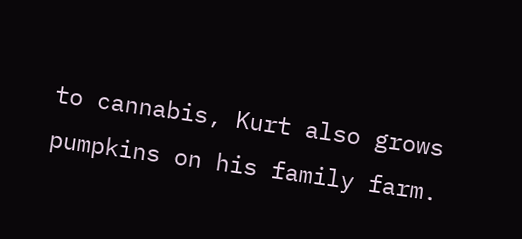to cannabis, Kurt also grows pumpkins on his family farm.